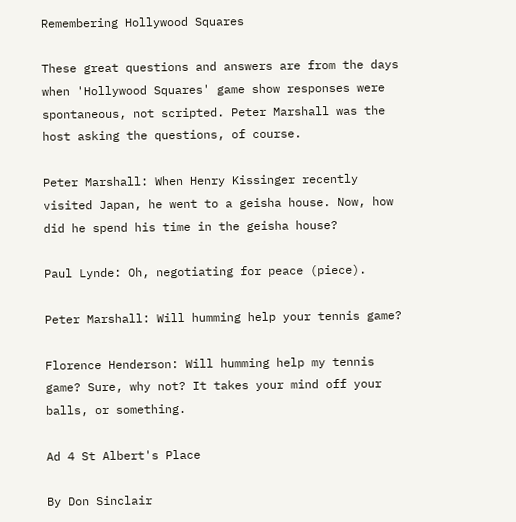Remembering Hollywood Squares

These great questions and answers are from the days when 'Hollywood Squares' game show responses were spontaneous, not scripted. Peter Marshall was the host asking the questions, of course.

Peter Marshall: When Henry Kissinger recently visited Japan, he went to a geisha house. Now, how did he spend his time in the geisha house?

Paul Lynde: Oh, negotiating for peace (piece).

Peter Marshall: Will humming help your tennis game?

Florence Henderson: Will humming help my tennis game? Sure, why not? It takes your mind off your balls, or something.

Ad 4 St Albert's Place

By Don Sinclair